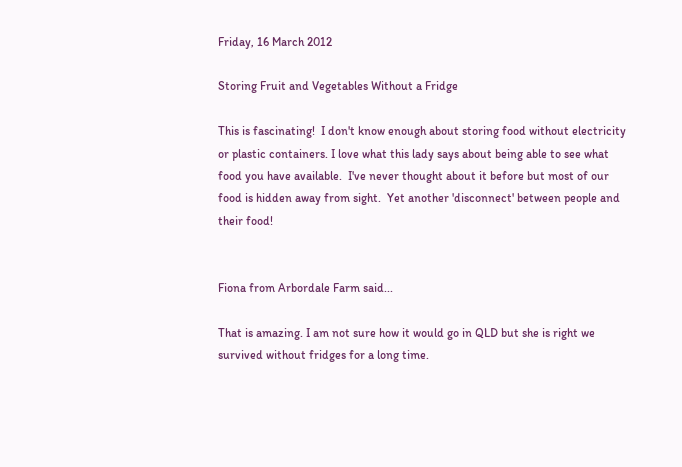Friday, 16 March 2012

Storing Fruit and Vegetables Without a Fridge

This is fascinating!  I don't know enough about storing food without electricity or plastic containers. I love what this lady says about being able to see what food you have available.  I've never thought about it before but most of our food is hidden away from sight.  Yet another 'disconnect' between people and their food!


Fiona from Arbordale Farm said...

That is amazing. I am not sure how it would go in QLD but she is right we survived without fridges for a long time.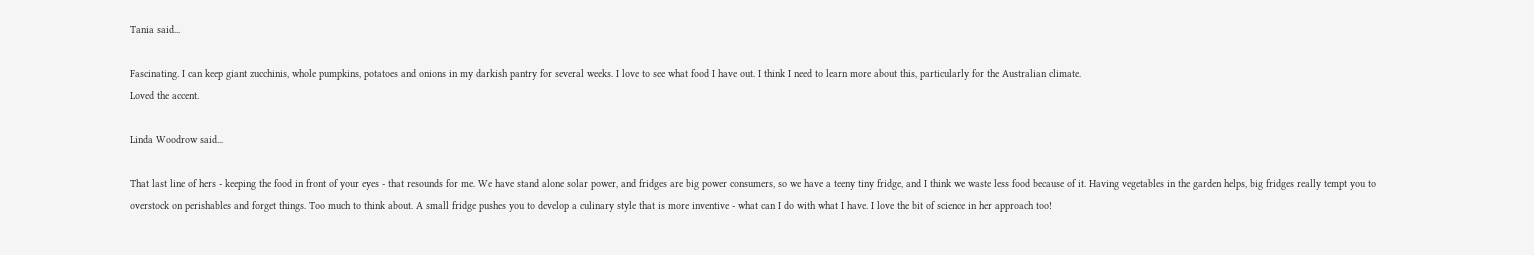Tania said...

Fascinating. I can keep giant zucchinis, whole pumpkins, potatoes and onions in my darkish pantry for several weeks. I love to see what food I have out. I think I need to learn more about this, particularly for the Australian climate.
Loved the accent.

Linda Woodrow said...

That last line of hers - keeping the food in front of your eyes - that resounds for me. We have stand alone solar power, and fridges are big power consumers, so we have a teeny tiny fridge, and I think we waste less food because of it. Having vegetables in the garden helps, big fridges really tempt you to overstock on perishables and forget things. Too much to think about. A small fridge pushes you to develop a culinary style that is more inventive - what can I do with what I have. I love the bit of science in her approach too!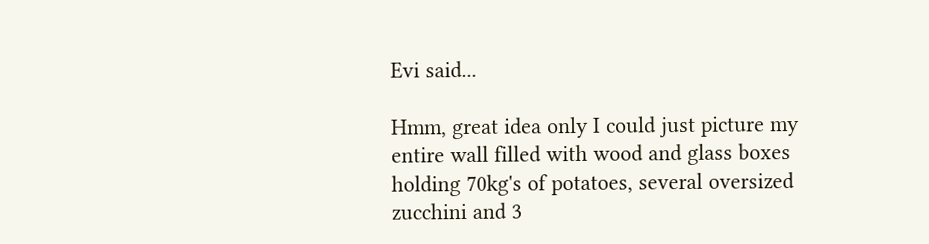Evi said...

Hmm, great idea only I could just picture my entire wall filled with wood and glass boxes holding 70kg's of potatoes, several oversized zucchini and 3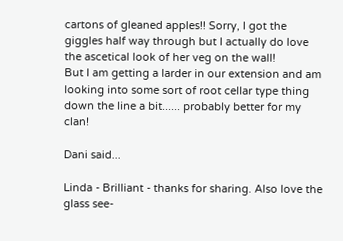cartons of gleaned apples!! Sorry, I got the giggles half way through but I actually do love the ascetical look of her veg on the wall!
But I am getting a larder in our extension and am looking into some sort of root cellar type thing down the line a bit...... probably better for my clan!

Dani said...

Linda - Brilliant - thanks for sharing. Also love the glass see-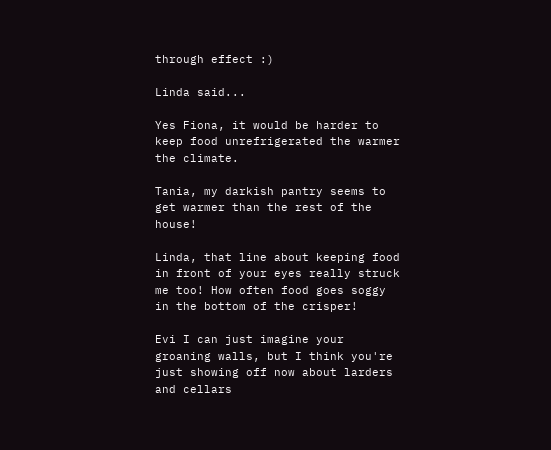through effect :)

Linda said...

Yes Fiona, it would be harder to keep food unrefrigerated the warmer the climate.

Tania, my darkish pantry seems to get warmer than the rest of the house!

Linda, that line about keeping food in front of your eyes really struck me too! How often food goes soggy in the bottom of the crisper!

Evi I can just imagine your groaning walls, but I think you're just showing off now about larders and cellars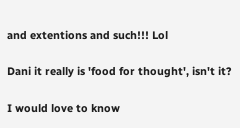and extentions and such!!! Lol

Dani it really is 'food for thought', isn't it?

I would love to know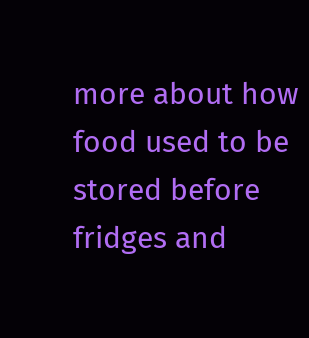more about how food used to be stored before fridges and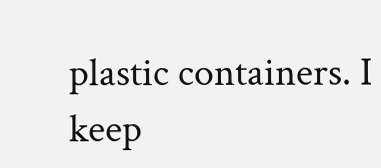plastic containers. I keep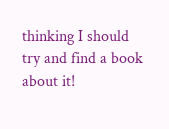thinking I should try and find a book about it!